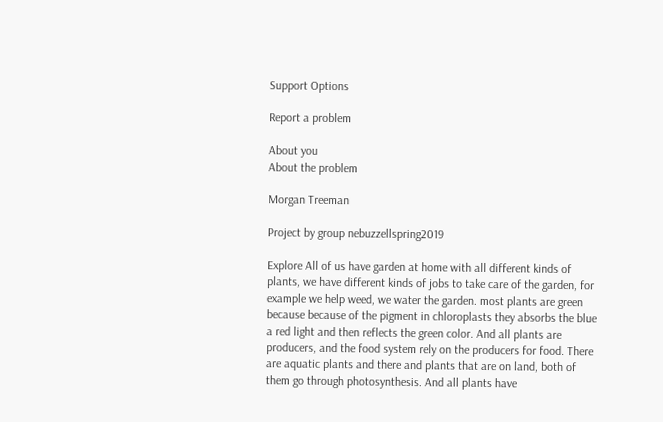Support Options

Report a problem

About you
About the problem

Morgan Treeman

Project by group nebuzzellspring2019

Explore All of us have garden at home with all different kinds of plants, we have different kinds of jobs to take care of the garden, for example we help weed, we water the garden. most plants are green because because of the pigment in chloroplasts they absorbs the blue a red light and then reflects the green color. And all plants are producers, and the food system rely on the producers for food. There are aquatic plants and there and plants that are on land, both of them go through photosynthesis. And all plants have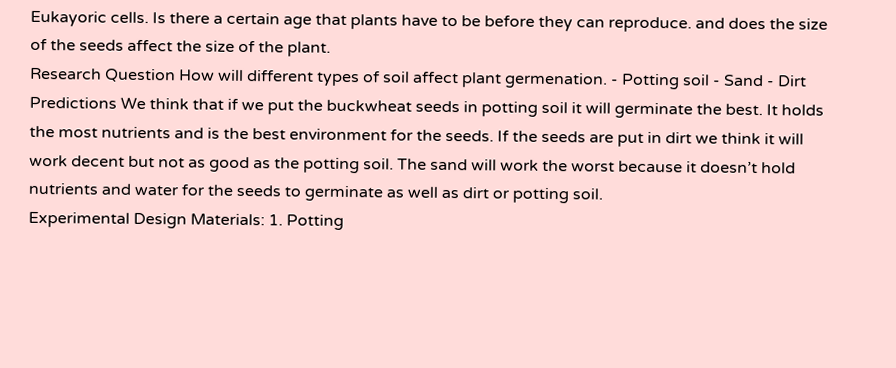Eukayoric cells. Is there a certain age that plants have to be before they can reproduce. and does the size of the seeds affect the size of the plant.
Research Question How will different types of soil affect plant germenation. - Potting soil - Sand - Dirt
Predictions We think that if we put the buckwheat seeds in potting soil it will germinate the best. It holds the most nutrients and is the best environment for the seeds. If the seeds are put in dirt we think it will work decent but not as good as the potting soil. The sand will work the worst because it doesn’t hold nutrients and water for the seeds to germinate as well as dirt or potting soil.
Experimental Design Materials: 1. Potting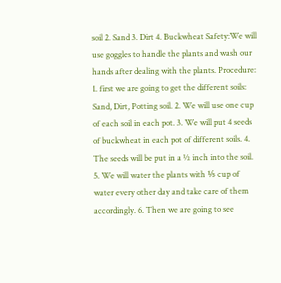soil 2. Sand 3. Dirt 4. Buckwheat Safety:We will use goggles to handle the plants and wash our hands after dealing with the plants. Procedure: 1. first we are going to get the different soils: Sand, Dirt, Potting soil. 2. We will use one cup of each soil in each pot. 3. We will put 4 seeds of buckwheat in each pot of different soils. 4. The seeds will be put in a ½ inch into the soil. 5. We will water the plants with ⅕ cup of water every other day and take care of them accordingly. 6. Then we are going to see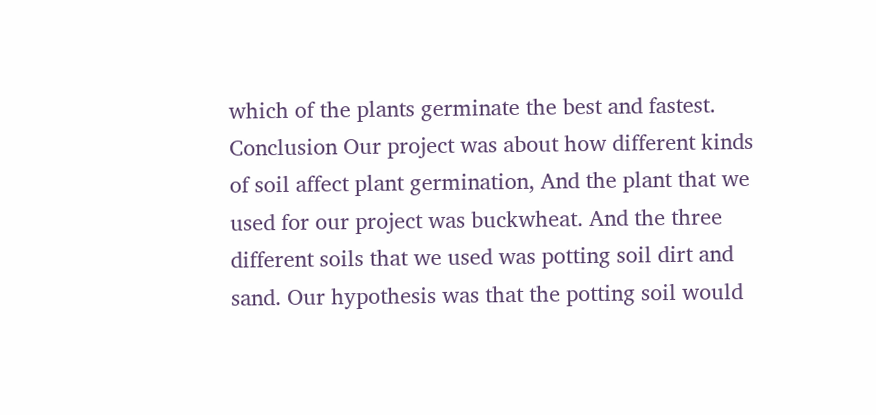which of the plants germinate the best and fastest.
Conclusion Our project was about how different kinds of soil affect plant germination, And the plant that we used for our project was buckwheat. And the three different soils that we used was potting soil dirt and sand. Our hypothesis was that the potting soil would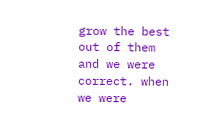grow the best out of them and we were correct. when we were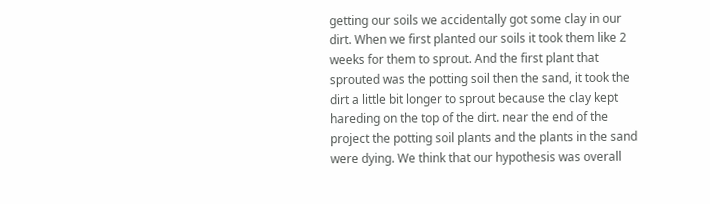getting our soils we accidentally got some clay in our dirt. When we first planted our soils it took them like 2 weeks for them to sprout. And the first plant that sprouted was the potting soil then the sand, it took the dirt a little bit longer to sprout because the clay kept hareding on the top of the dirt. near the end of the project the potting soil plants and the plants in the sand were dying. We think that our hypothesis was overall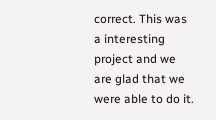correct. This was a interesting project and we are glad that we were able to do it.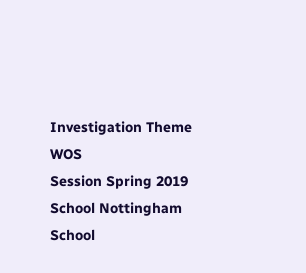Investigation Theme WOS
Session Spring 2019
School Nottingham School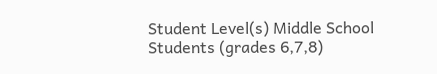Student Level(s) Middle School Students (grades 6,7,8)